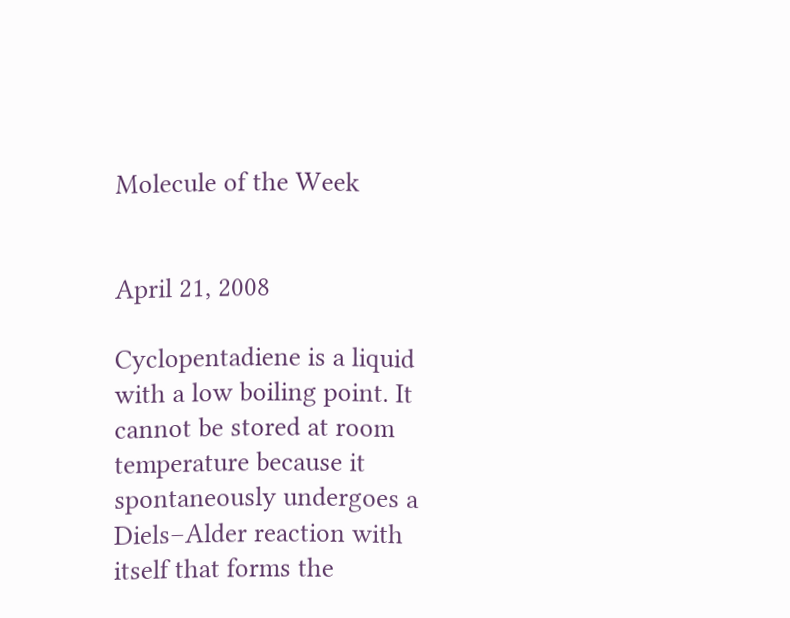Molecule of the Week


April 21, 2008

Cyclopentadiene is a liquid with a low boiling point. It cannot be stored at room temperature because it spontaneously undergoes a Diels–Alder reaction with itself that forms the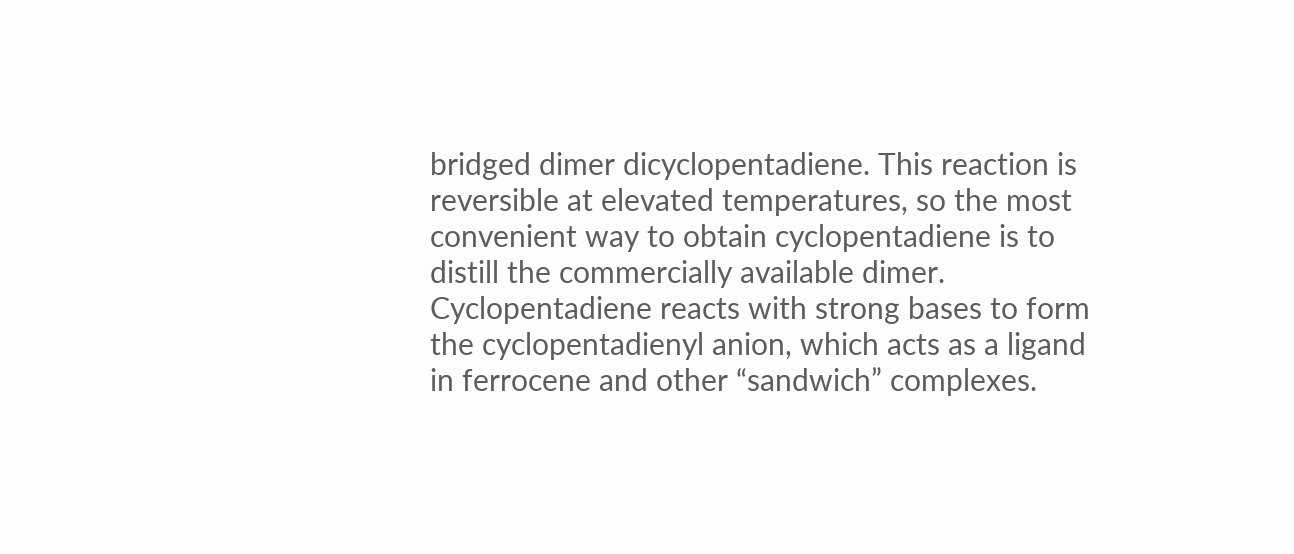bridged dimer dicyclopentadiene. This reaction is reversible at elevated temperatures, so the most convenient way to obtain cyclopentadiene is to distill the commercially available dimer. Cyclopentadiene reacts with strong bases to form the cyclopentadienyl anion, which acts as a ligand in ferrocene and other “sandwich” complexes.